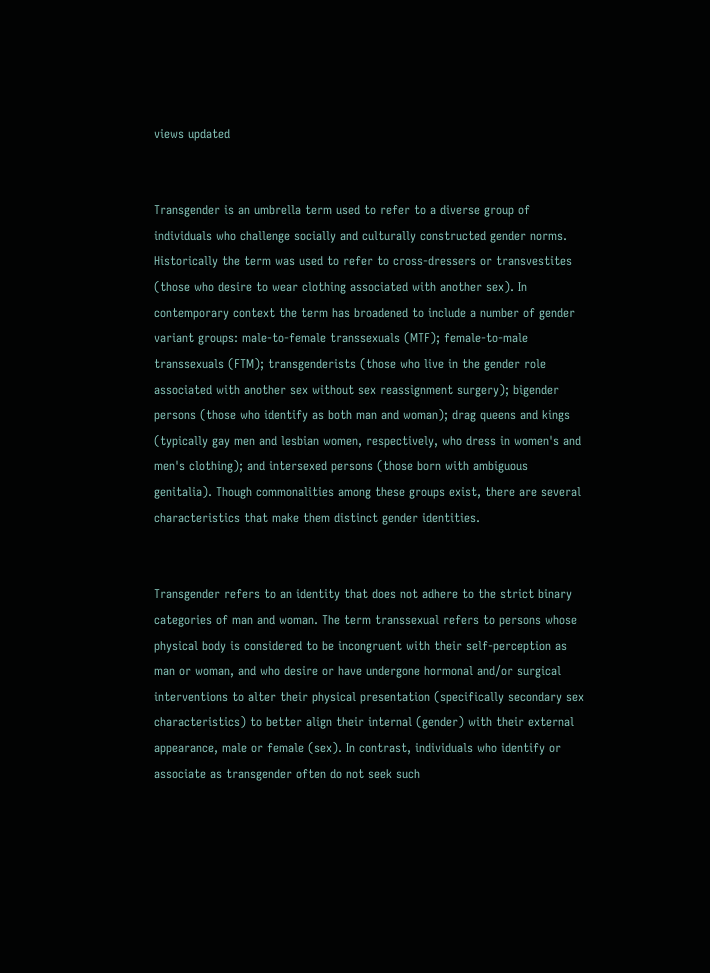views updated


Transgender is an umbrella term used to refer to a diverse group of individuals who challenge socially and culturally constructed gender norms. Historically the term was used to refer to cross-dressers or transvestites (those who desire to wear clothing associated with another sex). In contemporary context the term has broadened to include a number of gender variant groups: male-to-female transsexuals (MTF); female-to-male transsexuals (FTM); transgenderists (those who live in the gender role associated with another sex without sex reassignment surgery); bigender persons (those who identify as both man and woman); drag queens and kings (typically gay men and lesbian women, respectively, who dress in women's and men's clothing); and intersexed persons (those born with ambiguous genitalia). Though commonalities among these groups exist, there are several characteristics that make them distinct gender identities.


Transgender refers to an identity that does not adhere to the strict binary categories of man and woman. The term transsexual refers to persons whose physical body is considered to be incongruent with their self-perception as man or woman, and who desire or have undergone hormonal and/or surgical interventions to alter their physical presentation (specifically secondary sex characteristics) to better align their internal (gender) with their external appearance, male or female (sex). In contrast, individuals who identify or associate as transgender often do not seek such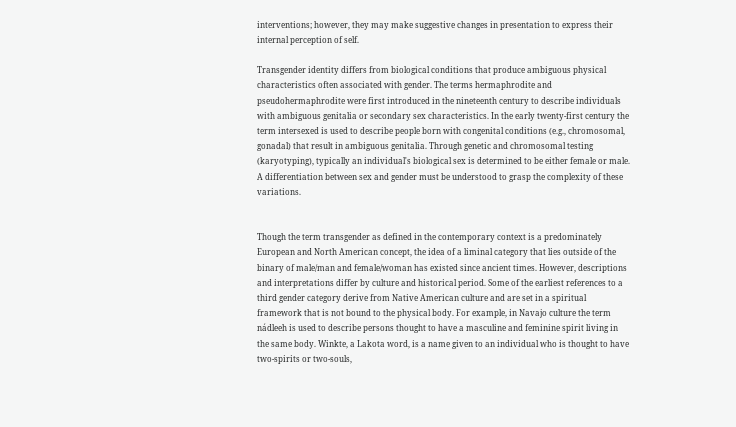interventions; however, they may make suggestive changes in presentation to express their internal perception of self.

Transgender identity differs from biological conditions that produce ambiguous physical characteristics often associated with gender. The terms hermaphrodite and pseudohermaphrodite were first introduced in the nineteenth century to describe individuals with ambiguous genitalia or secondary sex characteristics. In the early twenty-first century the term intersexed is used to describe people born with congenital conditions (e.g., chromosomal, gonadal) that result in ambiguous genitalia. Through genetic and chromosomal testing (karyotyping), typically an individual's biological sex is determined to be either female or male. A differentiation between sex and gender must be understood to grasp the complexity of these variations.


Though the term transgender as defined in the contemporary context is a predominately European and North American concept, the idea of a liminal category that lies outside of the binary of male/man and female/woman has existed since ancient times. However, descriptions and interpretations differ by culture and historical period. Some of the earliest references to a third gender category derive from Native American culture and are set in a spiritual framework that is not bound to the physical body. For example, in Navajo culture the term nádleeh is used to describe persons thought to have a masculine and feminine spirit living in the same body. Winkte, a Lakota word, is a name given to an individual who is thought to have two-spirits or two-souls,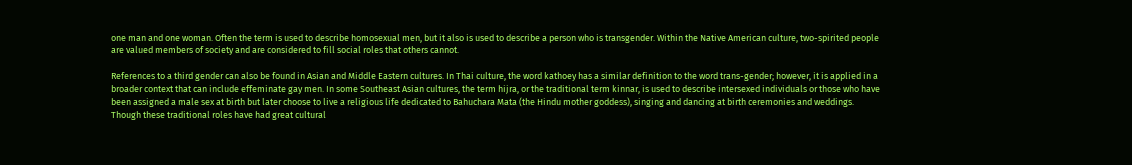one man and one woman. Often the term is used to describe homosexual men, but it also is used to describe a person who is transgender. Within the Native American culture, two-spirited people are valued members of society and are considered to fill social roles that others cannot.

References to a third gender can also be found in Asian and Middle Eastern cultures. In Thai culture, the word kathoey has a similar definition to the word trans-gender; however, it is applied in a broader context that can include effeminate gay men. In some Southeast Asian cultures, the term hijra, or the traditional term kinnar, is used to describe intersexed individuals or those who have been assigned a male sex at birth but later choose to live a religious life dedicated to Bahuchara Mata (the Hindu mother goddess), singing and dancing at birth ceremonies and weddings. Though these traditional roles have had great cultural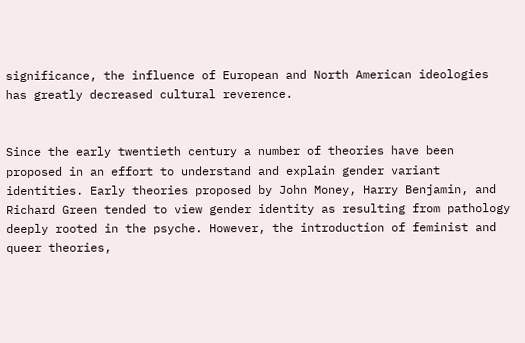significance, the influence of European and North American ideologies has greatly decreased cultural reverence.


Since the early twentieth century a number of theories have been proposed in an effort to understand and explain gender variant identities. Early theories proposed by John Money, Harry Benjamin, and Richard Green tended to view gender identity as resulting from pathology deeply rooted in the psyche. However, the introduction of feminist and queer theories,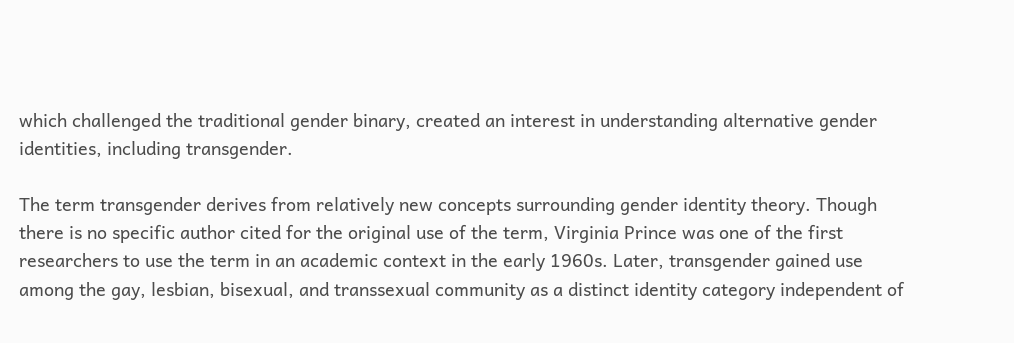which challenged the traditional gender binary, created an interest in understanding alternative gender identities, including transgender.

The term transgender derives from relatively new concepts surrounding gender identity theory. Though there is no specific author cited for the original use of the term, Virginia Prince was one of the first researchers to use the term in an academic context in the early 1960s. Later, transgender gained use among the gay, lesbian, bisexual, and transsexual community as a distinct identity category independent of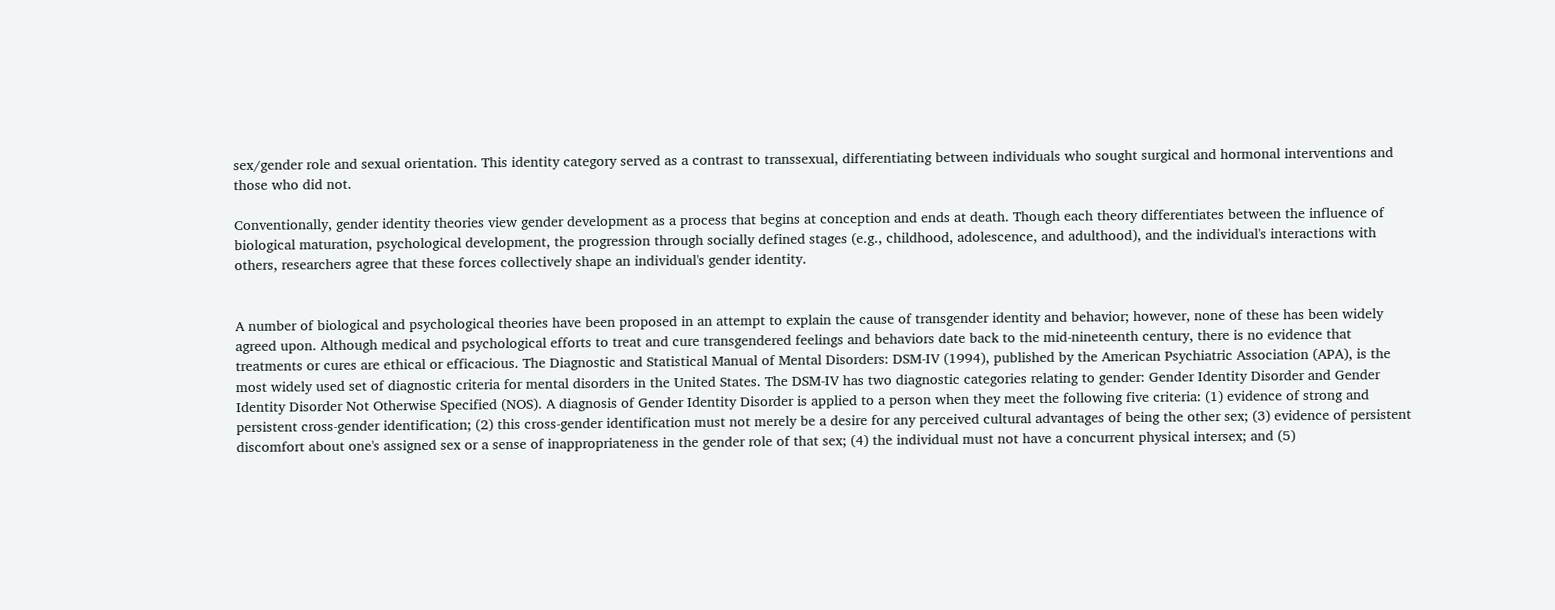sex/gender role and sexual orientation. This identity category served as a contrast to transsexual, differentiating between individuals who sought surgical and hormonal interventions and those who did not.

Conventionally, gender identity theories view gender development as a process that begins at conception and ends at death. Though each theory differentiates between the influence of biological maturation, psychological development, the progression through socially defined stages (e.g., childhood, adolescence, and adulthood), and the individual's interactions with others, researchers agree that these forces collectively shape an individual's gender identity.


A number of biological and psychological theories have been proposed in an attempt to explain the cause of transgender identity and behavior; however, none of these has been widely agreed upon. Although medical and psychological efforts to treat and cure transgendered feelings and behaviors date back to the mid-nineteenth century, there is no evidence that treatments or cures are ethical or efficacious. The Diagnostic and Statistical Manual of Mental Disorders: DSM-IV (1994), published by the American Psychiatric Association (APA), is the most widely used set of diagnostic criteria for mental disorders in the United States. The DSM-IV has two diagnostic categories relating to gender: Gender Identity Disorder and Gender Identity Disorder Not Otherwise Specified (NOS). A diagnosis of Gender Identity Disorder is applied to a person when they meet the following five criteria: (1) evidence of strong and persistent cross-gender identification; (2) this cross-gender identification must not merely be a desire for any perceived cultural advantages of being the other sex; (3) evidence of persistent discomfort about one's assigned sex or a sense of inappropriateness in the gender role of that sex; (4) the individual must not have a concurrent physical intersex; and (5)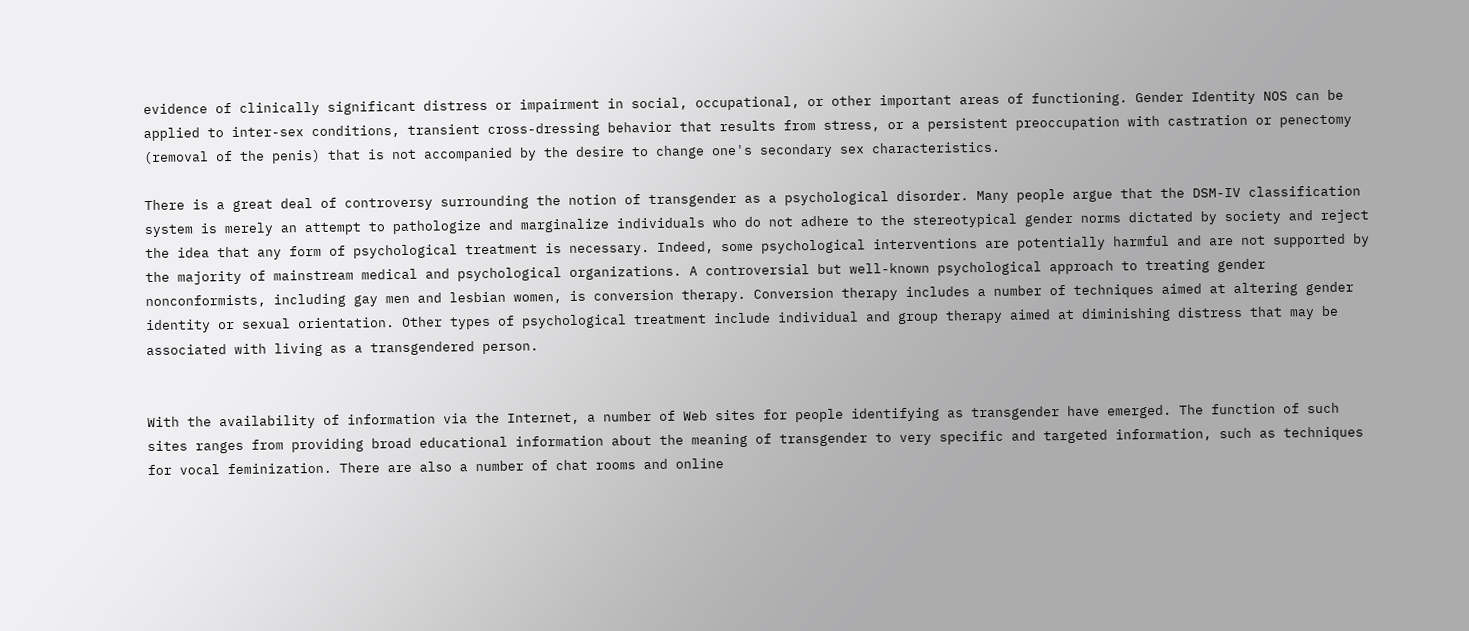evidence of clinically significant distress or impairment in social, occupational, or other important areas of functioning. Gender Identity NOS can be applied to inter-sex conditions, transient cross-dressing behavior that results from stress, or a persistent preoccupation with castration or penectomy (removal of the penis) that is not accompanied by the desire to change one's secondary sex characteristics.

There is a great deal of controversy surrounding the notion of transgender as a psychological disorder. Many people argue that the DSM-IV classification system is merely an attempt to pathologize and marginalize individuals who do not adhere to the stereotypical gender norms dictated by society and reject the idea that any form of psychological treatment is necessary. Indeed, some psychological interventions are potentially harmful and are not supported by the majority of mainstream medical and psychological organizations. A controversial but well-known psychological approach to treating gender nonconformists, including gay men and lesbian women, is conversion therapy. Conversion therapy includes a number of techniques aimed at altering gender identity or sexual orientation. Other types of psychological treatment include individual and group therapy aimed at diminishing distress that may be associated with living as a transgendered person.


With the availability of information via the Internet, a number of Web sites for people identifying as transgender have emerged. The function of such sites ranges from providing broad educational information about the meaning of transgender to very specific and targeted information, such as techniques for vocal feminization. There are also a number of chat rooms and online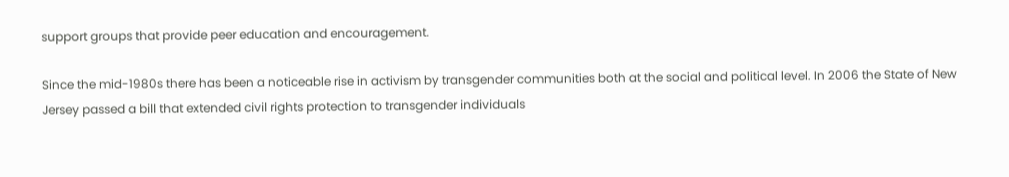support groups that provide peer education and encouragement.

Since the mid-1980s there has been a noticeable rise in activism by transgender communities both at the social and political level. In 2006 the State of New Jersey passed a bill that extended civil rights protection to transgender individuals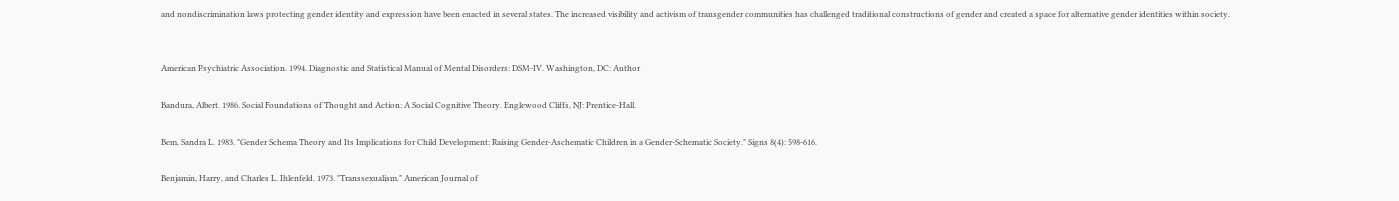and nondiscrimination laws protecting gender identity and expression have been enacted in several states. The increased visibility and activism of transgender communities has challenged traditional constructions of gender and created a space for alternative gender identities within society.


American Psychiatric Association. 1994. Diagnostic and Statistical Manual of Mental Disorders: DSM-IV. Washington, DC: Author

Bandura, Albert. 1986. Social Foundations of Thought and Action: A Social Cognitive Theory. Englewood Cliffs, NJ: Prentice-Hall.

Bem, Sandra L. 1983. "Gender Schema Theory and Its Implications for Child Development: Raising Gender-Aschematic Children in a Gender-Schematic Society." Signs 8(4): 598-616.

Benjamin, Harry, and Charles L. Ihlenfeld. 1973. "Transsexualism." American Journal of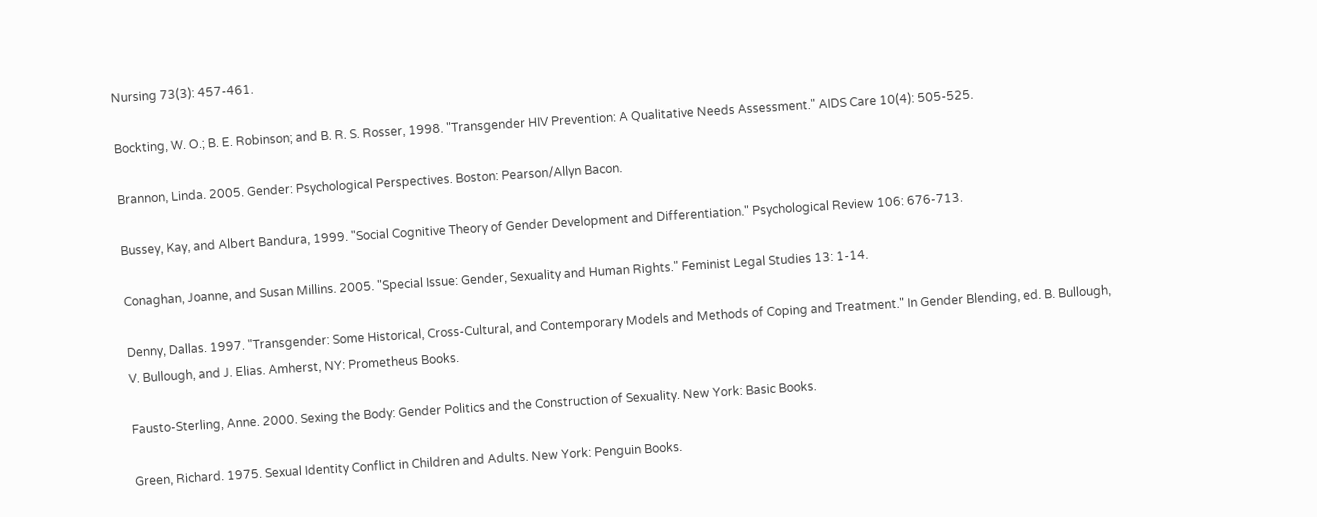Nursing 73(3): 457-461.

Bockting, W. O.; B. E. Robinson; and B. R. S. Rosser, 1998. "Transgender HIV Prevention: A Qualitative Needs Assessment." AIDS Care 10(4): 505-525.

Brannon, Linda. 2005. Gender: Psychological Perspectives. Boston: Pearson/Allyn Bacon.

Bussey, Kay, and Albert Bandura, 1999. "Social Cognitive Theory of Gender Development and Differentiation." Psychological Review 106: 676-713.

Conaghan, Joanne, and Susan Millins. 2005. "Special Issue: Gender, Sexuality and Human Rights." Feminist Legal Studies 13: 1-14.

Denny, Dallas. 1997. "Transgender: Some Historical, Cross-Cultural, and Contemporary Models and Methods of Coping and Treatment." In Gender Blending, ed. B. Bullough, V. Bullough, and J. Elias. Amherst, NY: Prometheus Books.

Fausto-Sterling, Anne. 2000. Sexing the Body: Gender Politics and the Construction of Sexuality. New York: Basic Books.

Green, Richard. 1975. Sexual Identity Conflict in Children and Adults. New York: Penguin Books.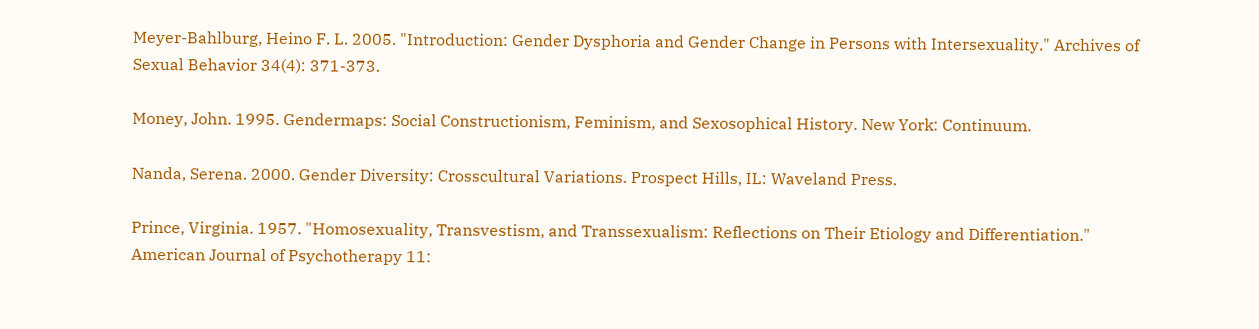Meyer-Bahlburg, Heino F. L. 2005. "Introduction: Gender Dysphoria and Gender Change in Persons with Intersexuality." Archives of Sexual Behavior 34(4): 371-373.

Money, John. 1995. Gendermaps: Social Constructionism, Feminism, and Sexosophical History. New York: Continuum.

Nanda, Serena. 2000. Gender Diversity: Crosscultural Variations. Prospect Hills, IL: Waveland Press.

Prince, Virginia. 1957. "Homosexuality, Transvestism, and Transsexualism: Reflections on Their Etiology and Differentiation." American Journal of Psychotherapy 11: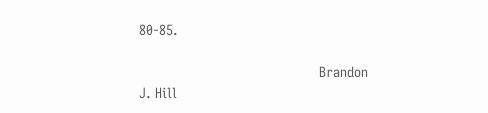80-85.

                                             Brandon J. Hill